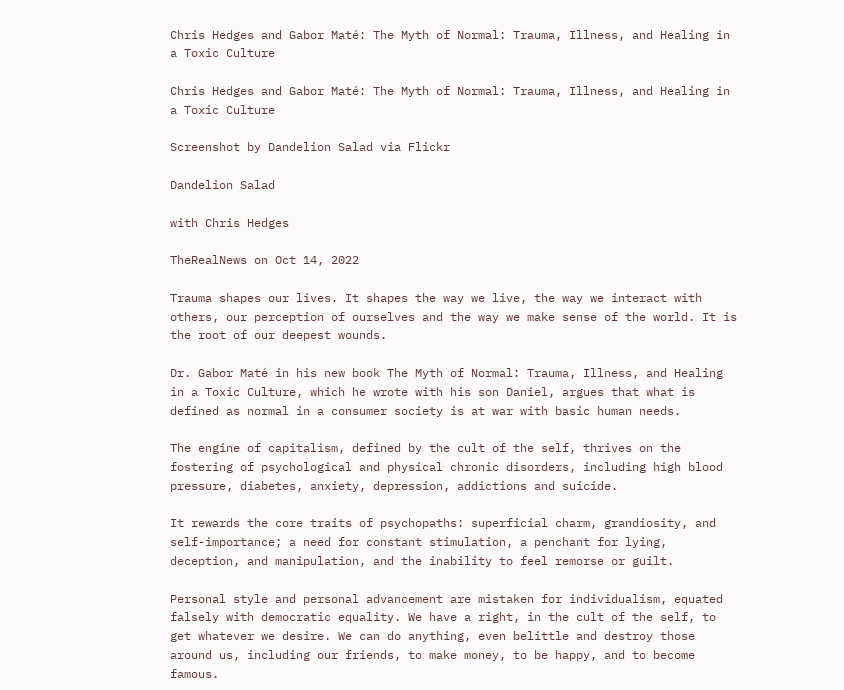Chris Hedges and Gabor Maté: The Myth of Normal: Trauma, Illness, and Healing in a Toxic Culture

Chris Hedges and Gabor Maté: The Myth of Normal: Trauma, Illness, and Healing in a Toxic Culture

Screenshot by Dandelion Salad via Flickr

Dandelion Salad

with Chris Hedges

TheRealNews on Oct 14, 2022

Trauma shapes our lives. It shapes the way we live, the way we interact with others, our perception of ourselves and the way we make sense of the world. It is the root of our deepest wounds.

Dr. Gabor Maté in his new book The Myth of Normal: Trauma, Illness, and Healing in a Toxic Culture, which he wrote with his son Daniel, argues that what is defined as normal in a consumer society is at war with basic human needs.

The engine of capitalism, defined by the cult of the self, thrives on the fostering of psychological and physical chronic disorders, including high blood pressure, diabetes, anxiety, depression, addictions and suicide.

It rewards the core traits of psychopaths: superficial charm, grandiosity, and self-importance; a need for constant stimulation, a penchant for lying, deception, and manipulation, and the inability to feel remorse or guilt.

Personal style and personal advancement are mistaken for individualism, equated falsely with democratic equality. We have a right, in the cult of the self, to get whatever we desire. We can do anything, even belittle and destroy those around us, including our friends, to make money, to be happy, and to become famous.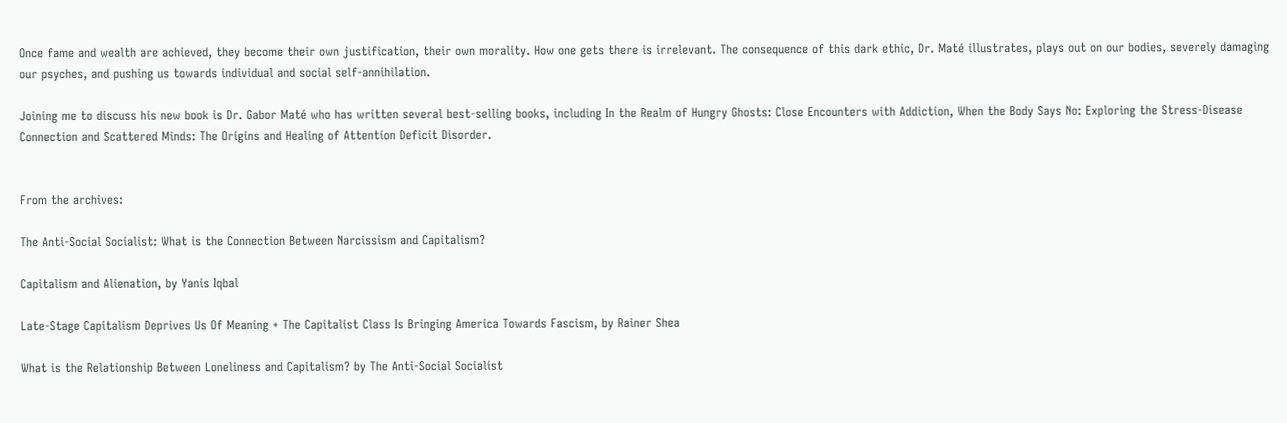Once fame and wealth are achieved, they become their own justification, their own morality. How one gets there is irrelevant. The consequence of this dark ethic, Dr. Maté illustrates, plays out on our bodies, severely damaging our psyches, and pushing us towards individual and social self-annihilation.

Joining me to discuss his new book is Dr. Gabor Maté who has written several best-selling books, including In the Realm of Hungry Ghosts: Close Encounters with Addiction, When the Body Says No: Exploring the Stress-Disease Connection and Scattered Minds: The Origins and Healing of Attention Deficit Disorder.


From the archives:

The Anti-Social Socialist: What is the Connection Between Narcissism and Capitalism?

Capitalism and Alienation, by Yanis Iqbal

Late-Stage Capitalism Deprives Us Of Meaning + The Capitalist Class Is Bringing America Towards Fascism, by Rainer Shea

What is the Relationship Between Loneliness and Capitalism? by The Anti-Social Socialist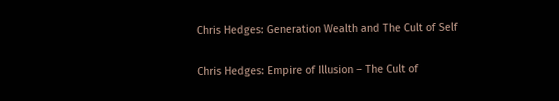Chris Hedges: Generation Wealth and The Cult of Self

Chris Hedges: Empire of Illusion – The Cult of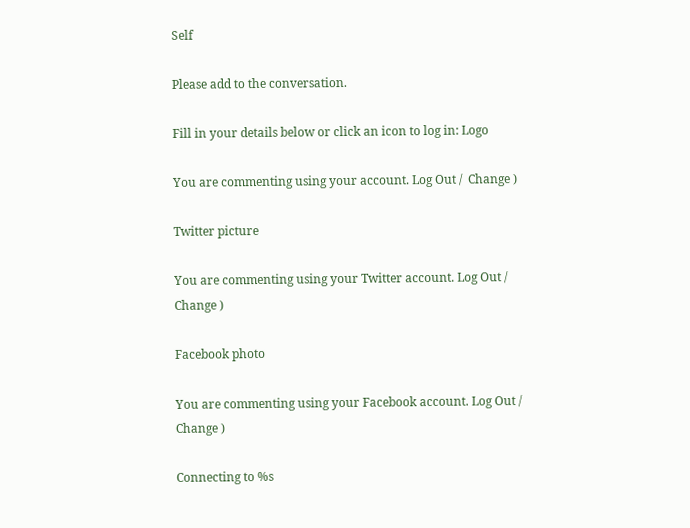Self

Please add to the conversation.

Fill in your details below or click an icon to log in: Logo

You are commenting using your account. Log Out /  Change )

Twitter picture

You are commenting using your Twitter account. Log Out /  Change )

Facebook photo

You are commenting using your Facebook account. Log Out /  Change )

Connecting to %s